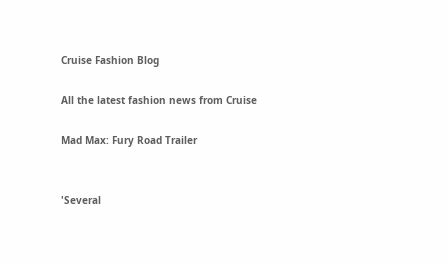Cruise Fashion Blog

All the latest fashion news from Cruise

Mad Max: Fury Road Trailer


'Several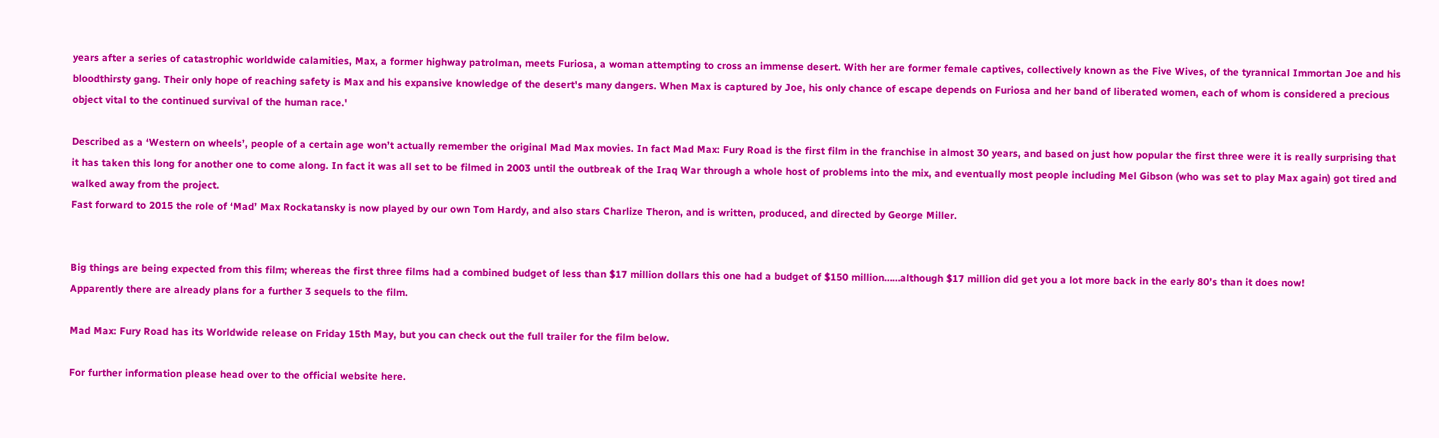years after a series of catastrophic worldwide calamities, Max, a former highway patrolman, meets Furiosa, a woman attempting to cross an immense desert. With her are former female captives, collectively known as the Five Wives, of the tyrannical Immortan Joe and his bloodthirsty gang. Their only hope of reaching safety is Max and his expansive knowledge of the desert's many dangers. When Max is captured by Joe, his only chance of escape depends on Furiosa and her band of liberated women, each of whom is considered a precious object vital to the continued survival of the human race.'

Described as a ‘Western on wheels’, people of a certain age won’t actually remember the original Mad Max movies. In fact Mad Max: Fury Road is the first film in the franchise in almost 30 years, and based on just how popular the first three were it is really surprising that it has taken this long for another one to come along. In fact it was all set to be filmed in 2003 until the outbreak of the Iraq War through a whole host of problems into the mix, and eventually most people including Mel Gibson (who was set to play Max again) got tired and walked away from the project.
Fast forward to 2015 the role of ‘Mad’ Max Rockatansky is now played by our own Tom Hardy, and also stars Charlize Theron, and is written, produced, and directed by George Miller.


Big things are being expected from this film; whereas the first three films had a combined budget of less than $17 million dollars this one had a budget of $150 million……although $17 million did get you a lot more back in the early 80’s than it does now!
Apparently there are already plans for a further 3 sequels to the film.

Mad Max: Fury Road has its Worldwide release on Friday 15th May, but you can check out the full trailer for the film below.

For further information please head over to the official website here.